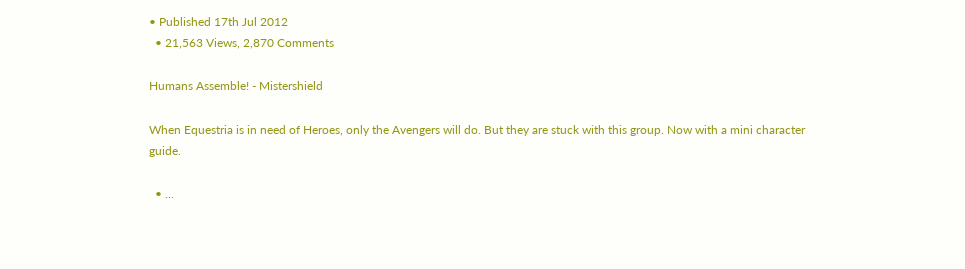• Published 17th Jul 2012
  • 21,563 Views, 2,870 Comments

Humans Assemble! - Mistershield

When Equestria is in need of Heroes, only the Avengers will do. But they are stuck with this group. Now with a mini character guide.

  • ...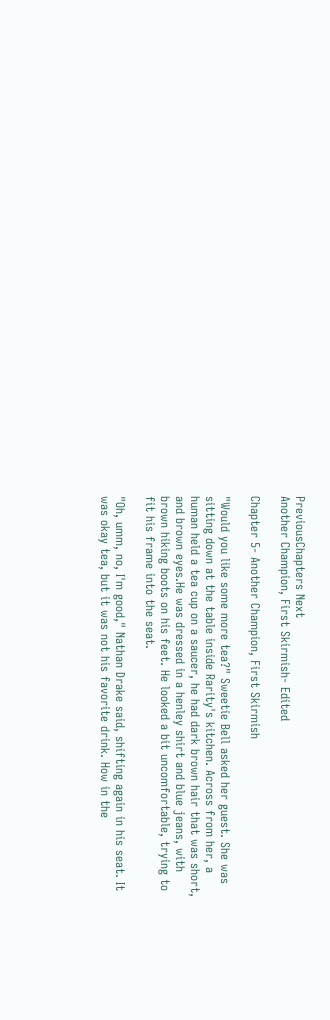PreviousChapters Next
Another Champion, First Skirmish- Edited

Chapter 5- Another Champion, First Skirmish

"Would you like some more tea?" Sweetie Bell asked her guest. She was sitting down at the table inside Rarity's kitchen. Across from her, a human held a tea cup on a saucer, he had dark brown hair that was short, and brown eyes.He was dressed in a henley shirt and blue jeans, with brown hiking boots on his feet. He looked a bit uncomfortable, trying to fit his frame into the seat.

"Oh, umm, no, I'm good," Nathan Drake said, shifting again in his seat. It was okay tea, but it was not his favorite drink. How in the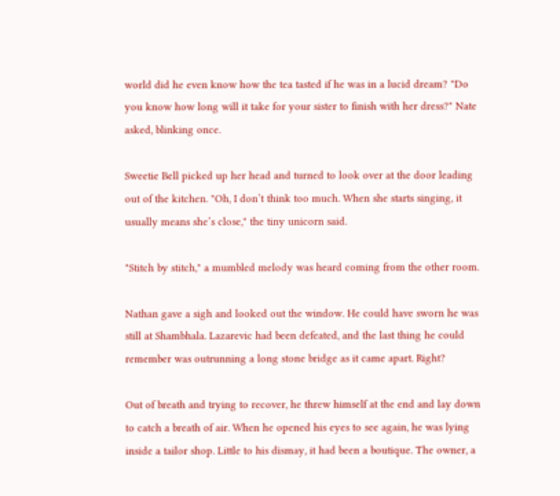world did he even know how the tea tasted if he was in a lucid dream? "Do you know how long will it take for your sister to finish with her dress?" Nate asked, blinking once.

Sweetie Bell picked up her head and turned to look over at the door leading out of the kitchen. "Oh, I don’t think too much. When she starts singing, it usually means she’s close," the tiny unicorn said.

"Stitch by stitch," a mumbled melody was heard coming from the other room.

Nathan gave a sigh and looked out the window. He could have sworn he was still at Shambhala. Lazarevic had been defeated, and the last thing he could remember was outrunning a long stone bridge as it came apart. Right?

Out of breath and trying to recover, he threw himself at the end and lay down to catch a breath of air. When he opened his eyes to see again, he was lying inside a tailor shop. Little to his dismay, it had been a boutique. The owner, a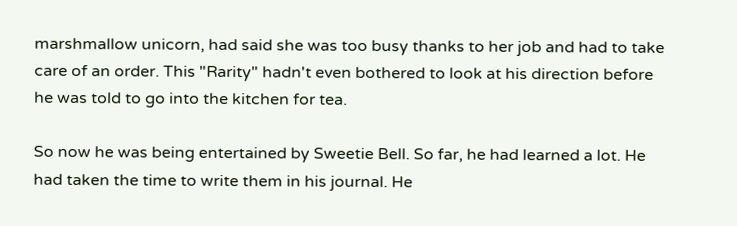marshmallow unicorn, had said she was too busy thanks to her job and had to take care of an order. This "Rarity" hadn't even bothered to look at his direction before he was told to go into the kitchen for tea.

So now he was being entertained by Sweetie Bell. So far, he had learned a lot. He had taken the time to write them in his journal. He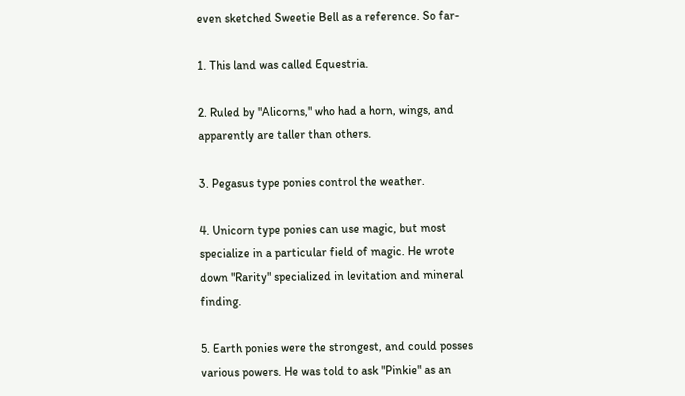even sketched Sweetie Bell as a reference. So far-

1. This land was called Equestria.

2. Ruled by "Alicorns," who had a horn, wings, and apparently are taller than others.

3. Pegasus type ponies control the weather.

4. Unicorn type ponies can use magic, but most specialize in a particular field of magic. He wrote down "Rarity" specialized in levitation and mineral finding.

5. Earth ponies were the strongest, and could posses various powers. He was told to ask "Pinkie" as an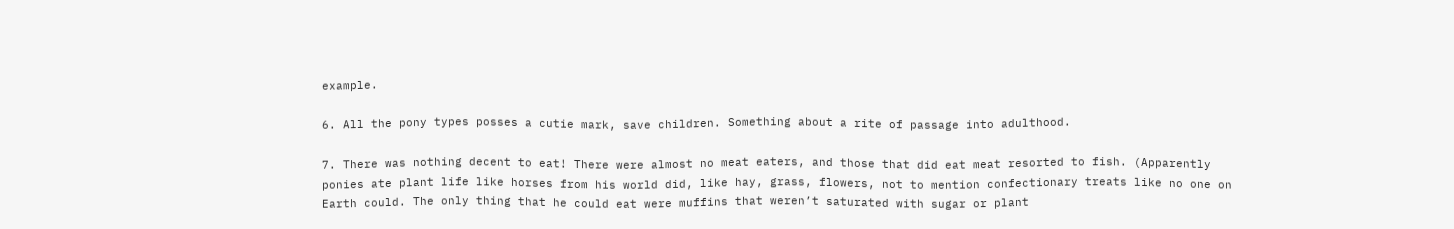example.

6. All the pony types posses a cutie mark, save children. Something about a rite of passage into adulthood.

7. There was nothing decent to eat! There were almost no meat eaters, and those that did eat meat resorted to fish. (Apparently ponies ate plant life like horses from his world did, like hay, grass, flowers, not to mention confectionary treats like no one on Earth could. The only thing that he could eat were muffins that weren’t saturated with sugar or plant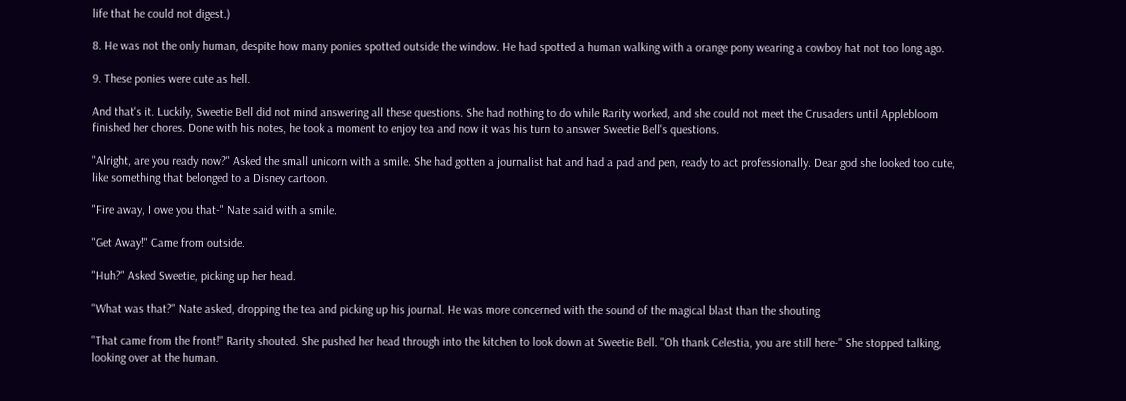life that he could not digest.)

8. He was not the only human, despite how many ponies spotted outside the window. He had spotted a human walking with a orange pony wearing a cowboy hat not too long ago.

9. These ponies were cute as hell.

And that's it. Luckily, Sweetie Bell did not mind answering all these questions. She had nothing to do while Rarity worked, and she could not meet the Crusaders until Applebloom finished her chores. Done with his notes, he took a moment to enjoy tea and now it was his turn to answer Sweetie Bell's questions.

"Alright, are you ready now?" Asked the small unicorn with a smile. She had gotten a journalist hat and had a pad and pen, ready to act professionally. Dear god she looked too cute, like something that belonged to a Disney cartoon.

"Fire away, I owe you that-" Nate said with a smile.

"Get Away!" Came from outside.

"Huh?" Asked Sweetie, picking up her head.

"What was that?" Nate asked, dropping the tea and picking up his journal. He was more concerned with the sound of the magical blast than the shouting

"That came from the front!" Rarity shouted. She pushed her head through into the kitchen to look down at Sweetie Bell. "Oh thank Celestia, you are still here-" She stopped talking, looking over at the human.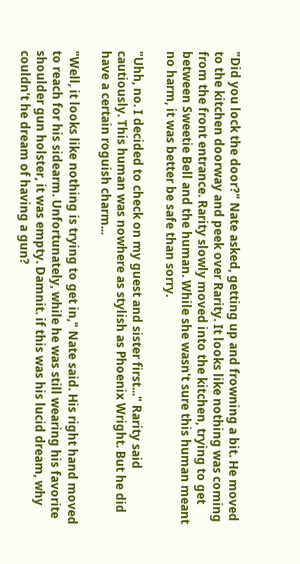"Did you lock the door?" Nate asked, getting up and frowning a bit. He moved to the kitchen doorway and peek over Rarity. It looks like nothing was coming from the front entrance. Rarity slowly moved into the kitchen, trying to get between Sweetie Bell and the human. While she wasn't sure this human meant no harm, it was better be safe than sorry.

"Uhh, no. I decided to check on my guest and sister first..." Rarity said cautiously. This human was nowhere as stylish as Phoenix Wright. But he did have a certain roguish charm...

"Well, it looks like nothing is trying to get in," Nate said. His right hand moved to reach for his sidearm. Unfortunately, while he was still wearing his favorite shoulder gun holster, it was empty. Damnit. if this was his lucid dream, why couldn't he dream of having a gun?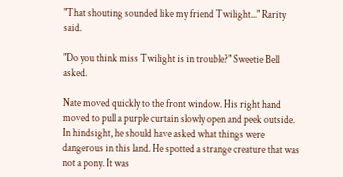"That shouting sounded like my friend Twilight..." Rarity said.

"Do you think miss Twilight is in trouble?" Sweetie Bell asked.

Nate moved quickly to the front window. His right hand moved to pull a purple curtain slowly open and peek outside. In hindsight, he should have asked what things were dangerous in this land. He spotted a strange creature that was not a pony. It was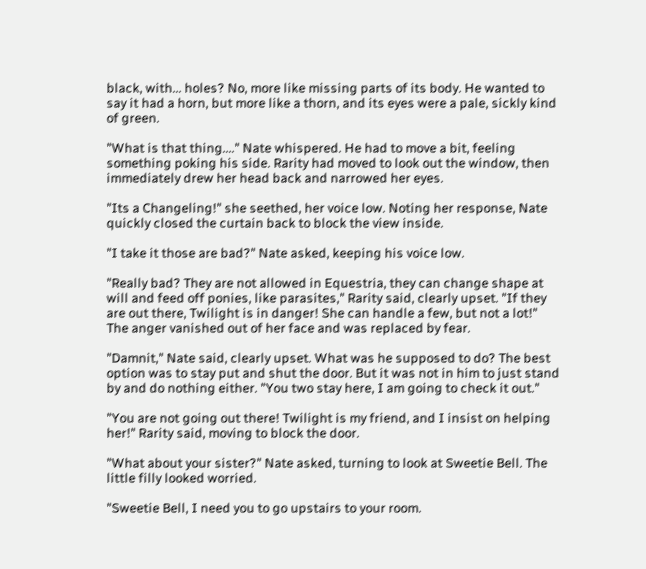black, with... holes? No, more like missing parts of its body. He wanted to say it had a horn, but more like a thorn, and its eyes were a pale, sickly kind of green.

"What is that thing...." Nate whispered. He had to move a bit, feeling something poking his side. Rarity had moved to look out the window, then immediately drew her head back and narrowed her eyes.

"Its a Changeling!" she seethed, her voice low. Noting her response, Nate quickly closed the curtain back to block the view inside.

"I take it those are bad?" Nate asked, keeping his voice low.

"Really bad? They are not allowed in Equestria, they can change shape at will and feed off ponies, like parasites," Rarity said, clearly upset. "If they are out there, Twilight is in danger! She can handle a few, but not a lot!" The anger vanished out of her face and was replaced by fear.

"Damnit," Nate said, clearly upset. What was he supposed to do? The best option was to stay put and shut the door. But it was not in him to just stand by and do nothing either. "You two stay here, I am going to check it out."

"You are not going out there! Twilight is my friend, and I insist on helping her!" Rarity said, moving to block the door.

"What about your sister?" Nate asked, turning to look at Sweetie Bell. The little filly looked worried.

"Sweetie Bell, I need you to go upstairs to your room.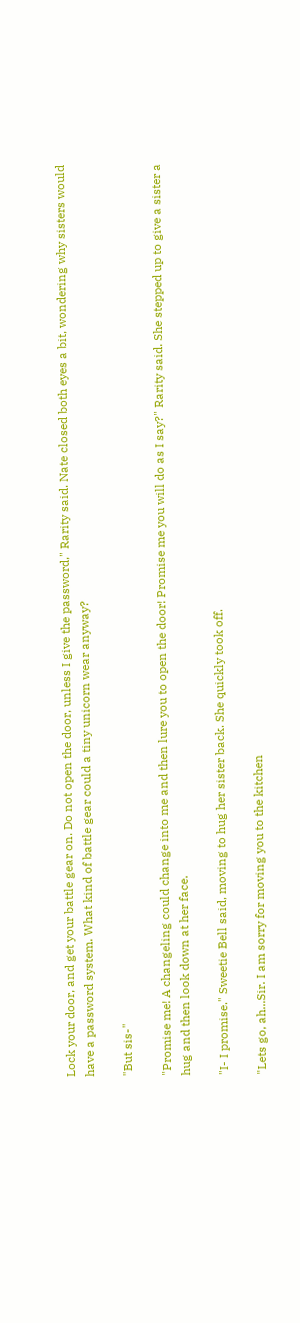Lock your door, and get your battle gear on. Do not open the door, unless I give the password," Rarity said. Nate closed both eyes a bit, wondering why sisters would have a password system. What kind of battle gear could a tiny unicorn wear anyway?

"But sis-"

"Promise me! A changeling could change into me and then lure you to open the door! Promise me you will do as I say?" Rarity said. She stepped up to give a sister a hug and then look down at her face.

"I- I promise." Sweetie Bell said, moving to hug her sister back. She quickly took off.

"Lets go, ah...Sir. I am sorry for moving you to the kitchen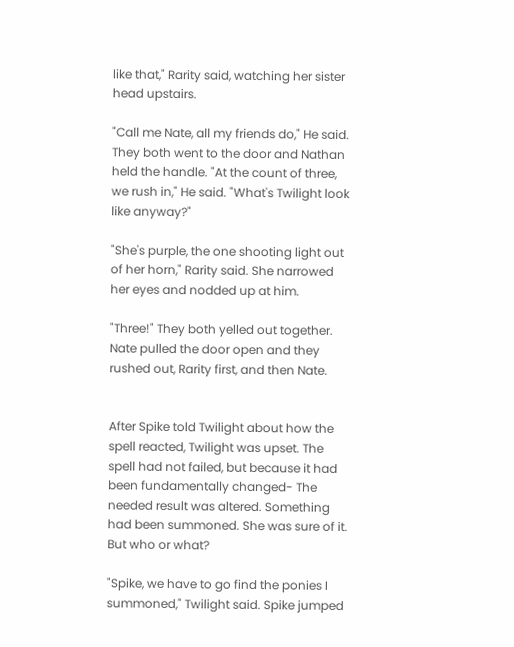like that," Rarity said, watching her sister head upstairs.

"Call me Nate, all my friends do," He said. They both went to the door and Nathan held the handle. "At the count of three, we rush in," He said. "What's Twilight look like anyway?"

"She's purple, the one shooting light out of her horn," Rarity said. She narrowed her eyes and nodded up at him.

"Three!" They both yelled out together. Nate pulled the door open and they rushed out, Rarity first, and then Nate.


After Spike told Twilight about how the spell reacted, Twilight was upset. The spell had not failed, but because it had been fundamentally changed- The needed result was altered. Something had been summoned. She was sure of it. But who or what?

"Spike, we have to go find the ponies I summoned," Twilight said. Spike jumped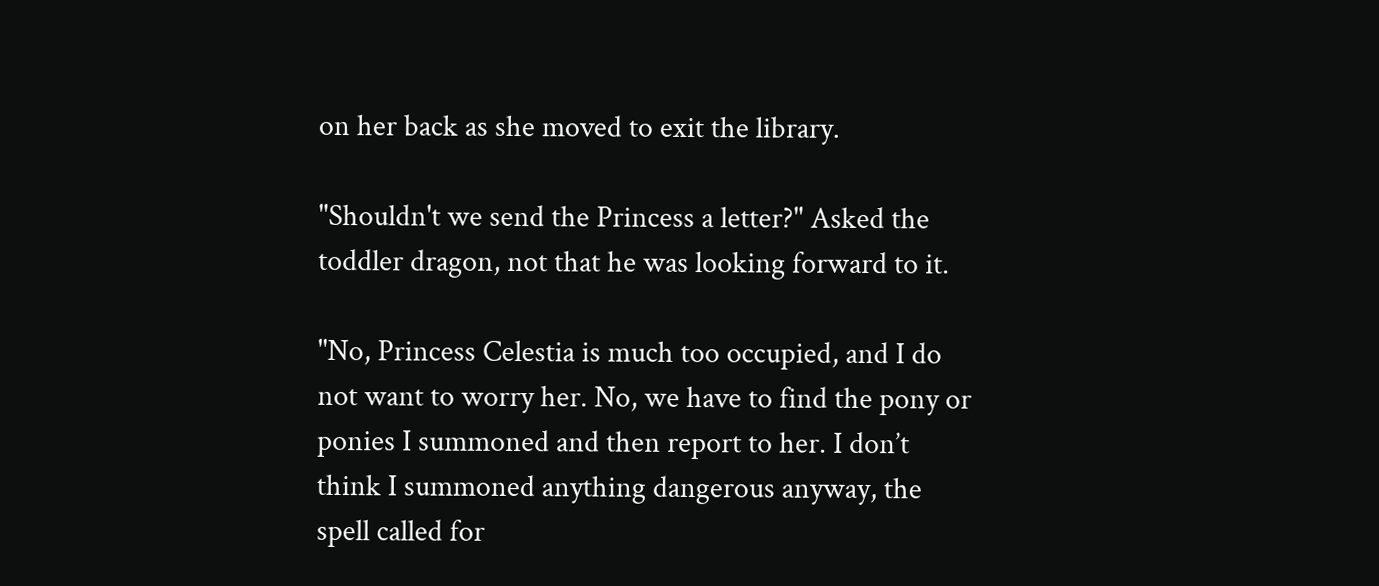on her back as she moved to exit the library.

"Shouldn't we send the Princess a letter?" Asked the toddler dragon, not that he was looking forward to it.

"No, Princess Celestia is much too occupied, and I do not want to worry her. No, we have to find the pony or ponies I summoned and then report to her. I don’t think I summoned anything dangerous anyway, the spell called for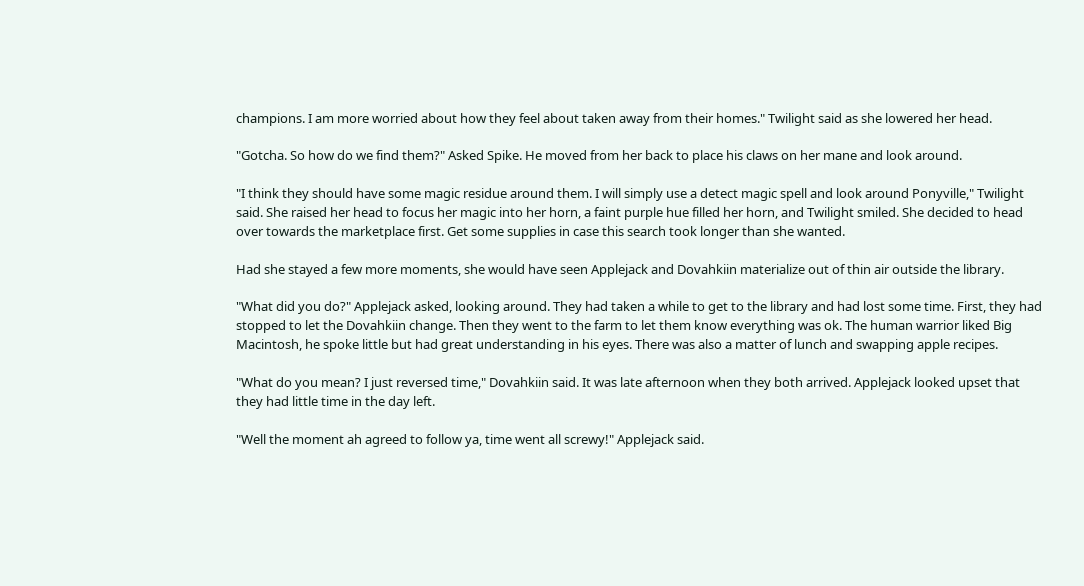champions. I am more worried about how they feel about taken away from their homes." Twilight said as she lowered her head.

"Gotcha. So how do we find them?" Asked Spike. He moved from her back to place his claws on her mane and look around.

"I think they should have some magic residue around them. I will simply use a detect magic spell and look around Ponyville," Twilight said. She raised her head to focus her magic into her horn, a faint purple hue filled her horn, and Twilight smiled. She decided to head over towards the marketplace first. Get some supplies in case this search took longer than she wanted.

Had she stayed a few more moments, she would have seen Applejack and Dovahkiin materialize out of thin air outside the library.

"What did you do?" Applejack asked, looking around. They had taken a while to get to the library and had lost some time. First, they had stopped to let the Dovahkiin change. Then they went to the farm to let them know everything was ok. The human warrior liked Big Macintosh, he spoke little but had great understanding in his eyes. There was also a matter of lunch and swapping apple recipes.

"What do you mean? I just reversed time," Dovahkiin said. It was late afternoon when they both arrived. Applejack looked upset that they had little time in the day left.

"Well the moment ah agreed to follow ya, time went all screwy!" Applejack said.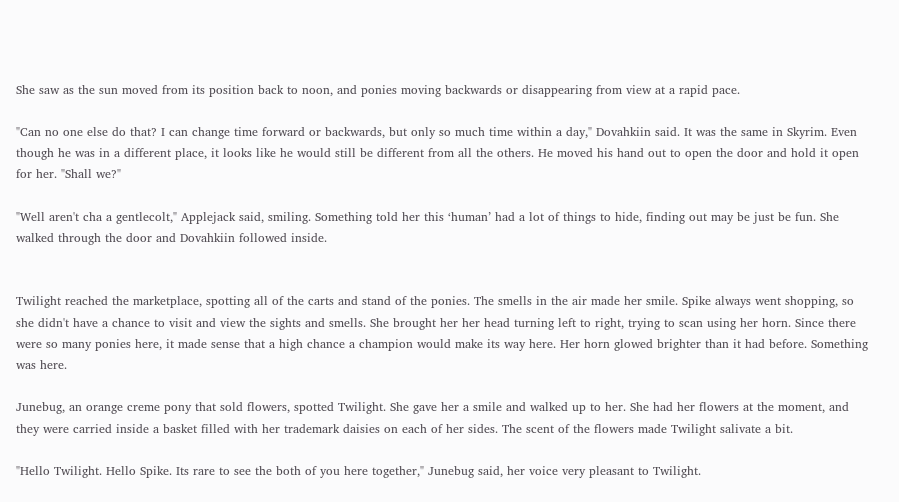She saw as the sun moved from its position back to noon, and ponies moving backwards or disappearing from view at a rapid pace.

"Can no one else do that? I can change time forward or backwards, but only so much time within a day," Dovahkiin said. It was the same in Skyrim. Even though he was in a different place, it looks like he would still be different from all the others. He moved his hand out to open the door and hold it open for her. "Shall we?"

"Well aren't cha a gentlecolt," Applejack said, smiling. Something told her this ‘human’ had a lot of things to hide, finding out may be just be fun. She walked through the door and Dovahkiin followed inside.


Twilight reached the marketplace, spotting all of the carts and stand of the ponies. The smells in the air made her smile. Spike always went shopping, so she didn't have a chance to visit and view the sights and smells. She brought her her head turning left to right, trying to scan using her horn. Since there were so many ponies here, it made sense that a high chance a champion would make its way here. Her horn glowed brighter than it had before. Something was here.

Junebug, an orange creme pony that sold flowers, spotted Twilight. She gave her a smile and walked up to her. She had her flowers at the moment, and they were carried inside a basket filled with her trademark daisies on each of her sides. The scent of the flowers made Twilight salivate a bit.

"Hello Twilight. Hello Spike. Its rare to see the both of you here together," Junebug said, her voice very pleasant to Twilight.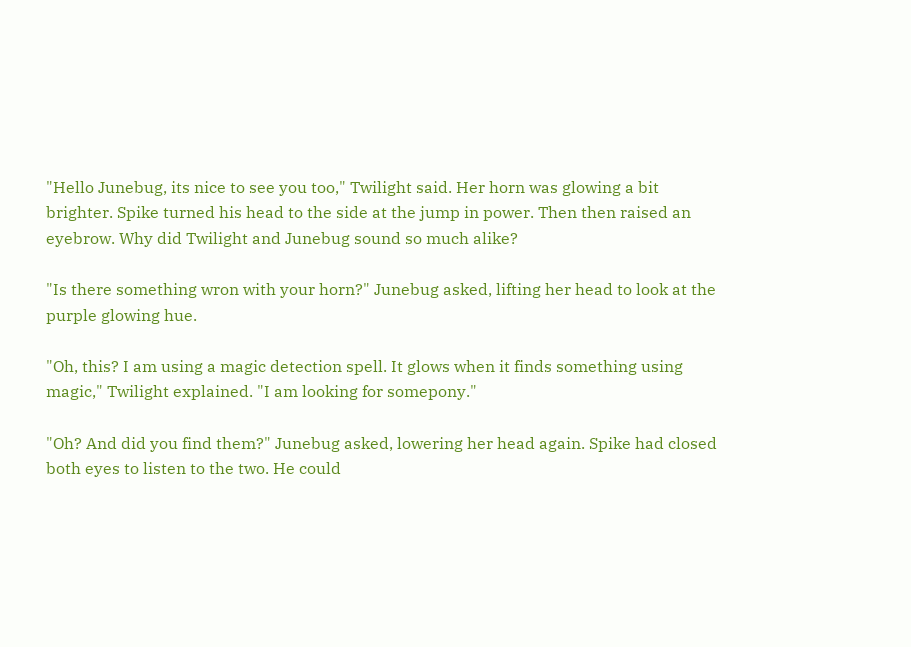"Hello Junebug, its nice to see you too," Twilight said. Her horn was glowing a bit brighter. Spike turned his head to the side at the jump in power. Then then raised an eyebrow. Why did Twilight and Junebug sound so much alike?

"Is there something wron with your horn?" Junebug asked, lifting her head to look at the purple glowing hue.

"Oh, this? I am using a magic detection spell. It glows when it finds something using magic," Twilight explained. "I am looking for somepony."

"Oh? And did you find them?" Junebug asked, lowering her head again. Spike had closed both eyes to listen to the two. He could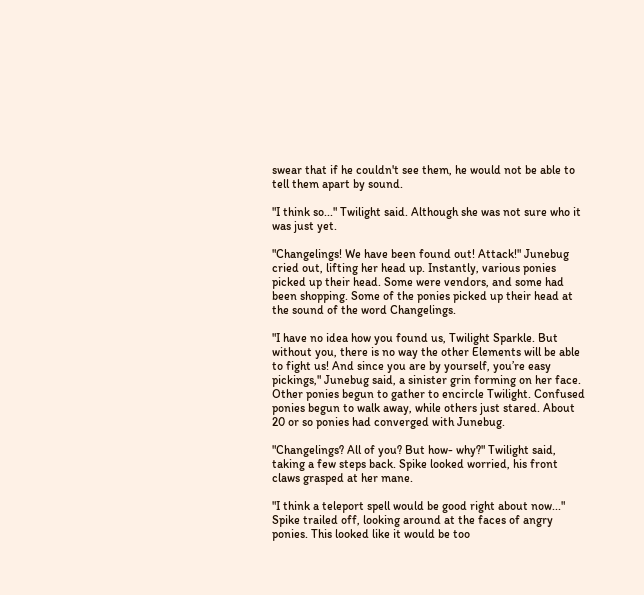swear that if he couldn't see them, he would not be able to tell them apart by sound.

"I think so..." Twilight said. Although she was not sure who it was just yet.

"Changelings! We have been found out! Attack!" Junebug cried out, lifting her head up. Instantly, various ponies picked up their head. Some were vendors, and some had been shopping. Some of the ponies picked up their head at the sound of the word Changelings.

"I have no idea how you found us, Twilight Sparkle. But without you, there is no way the other Elements will be able to fight us! And since you are by yourself, you’re easy pickings," Junebug said, a sinister grin forming on her face. Other ponies begun to gather to encircle Twilight. Confused ponies begun to walk away, while others just stared. About 20 or so ponies had converged with Junebug.

"Changelings? All of you? But how- why?" Twilight said, taking a few steps back. Spike looked worried, his front claws grasped at her mane.

"I think a teleport spell would be good right about now..." Spike trailed off, looking around at the faces of angry ponies. This looked like it would be too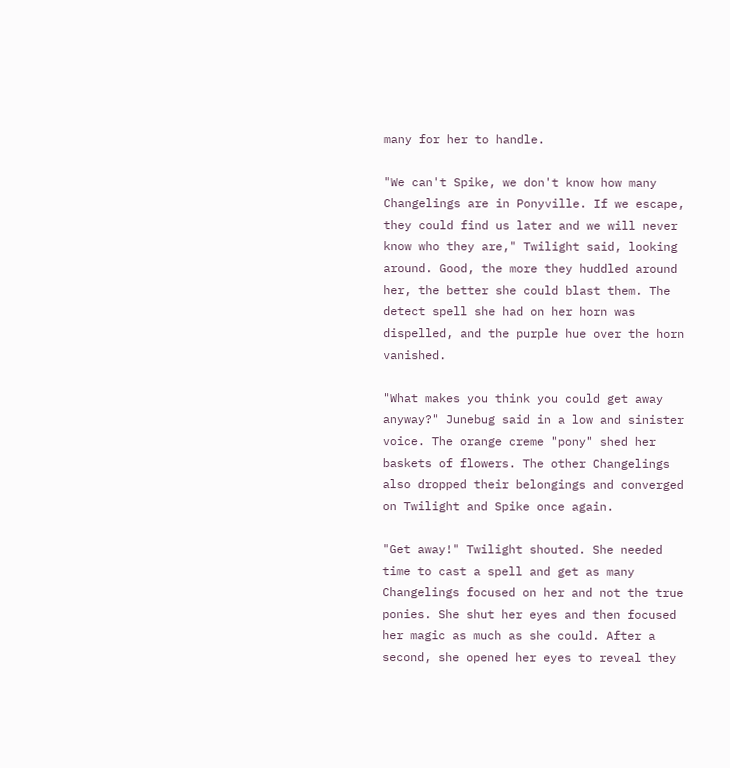many for her to handle.

"We can't Spike, we don't know how many Changelings are in Ponyville. If we escape, they could find us later and we will never know who they are," Twilight said, looking around. Good, the more they huddled around her, the better she could blast them. The detect spell she had on her horn was dispelled, and the purple hue over the horn vanished.

"What makes you think you could get away anyway?" Junebug said in a low and sinister voice. The orange creme "pony" shed her baskets of flowers. The other Changelings also dropped their belongings and converged on Twilight and Spike once again.

"Get away!" Twilight shouted. She needed time to cast a spell and get as many Changelings focused on her and not the true ponies. She shut her eyes and then focused her magic as much as she could. After a second, she opened her eyes to reveal they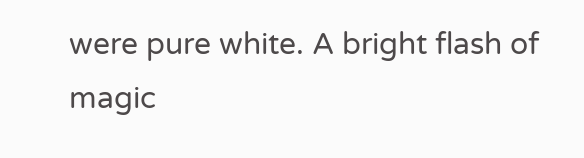were pure white. A bright flash of magic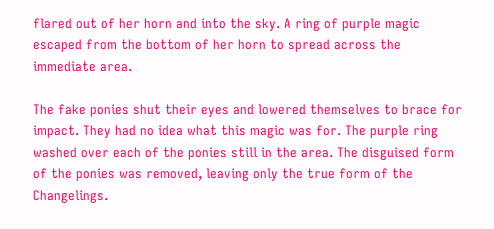flared out of her horn and into the sky. A ring of purple magic escaped from the bottom of her horn to spread across the immediate area.

The fake ponies shut their eyes and lowered themselves to brace for impact. They had no idea what this magic was for. The purple ring washed over each of the ponies still in the area. The disguised form of the ponies was removed, leaving only the true form of the Changelings.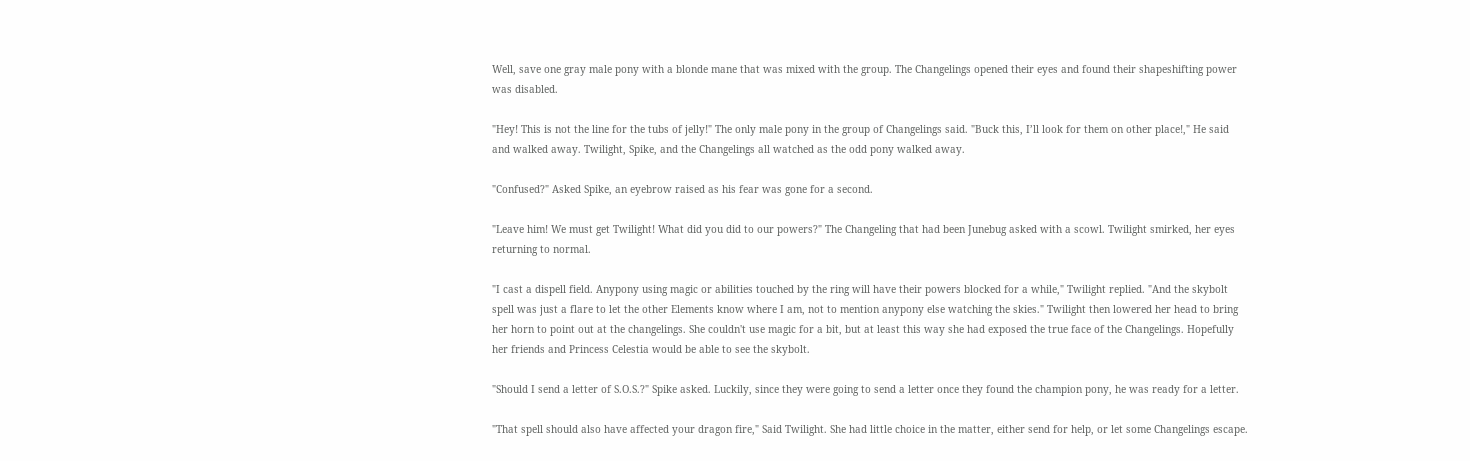Well, save one gray male pony with a blonde mane that was mixed with the group. The Changelings opened their eyes and found their shapeshifting power was disabled.

"Hey! This is not the line for the tubs of jelly!" The only male pony in the group of Changelings said. "Buck this, I’ll look for them on other place!," He said and walked away. Twilight, Spike, and the Changelings all watched as the odd pony walked away.

"Confused?" Asked Spike, an eyebrow raised as his fear was gone for a second.

"Leave him! We must get Twilight! What did you did to our powers?" The Changeling that had been Junebug asked with a scowl. Twilight smirked, her eyes returning to normal.

"I cast a dispell field. Anypony using magic or abilities touched by the ring will have their powers blocked for a while," Twilight replied. "And the skybolt spell was just a flare to let the other Elements know where I am, not to mention anypony else watching the skies." Twilight then lowered her head to bring her horn to point out at the changelings. She couldn't use magic for a bit, but at least this way she had exposed the true face of the Changelings. Hopefully her friends and Princess Celestia would be able to see the skybolt.

"Should I send a letter of S.O.S.?" Spike asked. Luckily, since they were going to send a letter once they found the champion pony, he was ready for a letter.

"That spell should also have affected your dragon fire," Said Twilight. She had little choice in the matter, either send for help, or let some Changelings escape.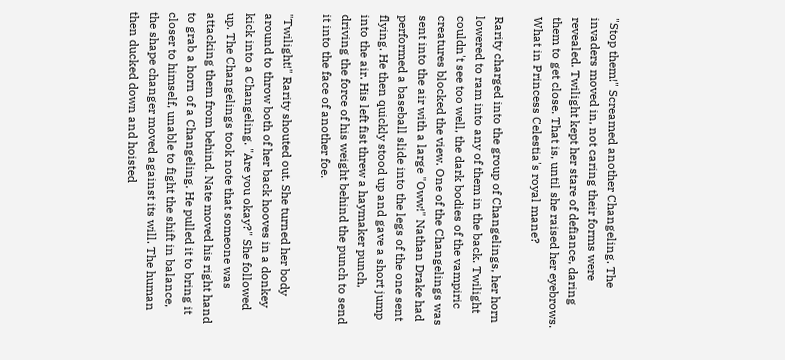"Stop them!" Screamed another Changeling. The invaders moved in, not caring their forms were revealed. Twilight kept her stare of defiance, daring them to get close. That is, until she raised her eyebrows. What in Princess Celestia's royal mane?

Rarity charged into the group of Changelings, her horn lowered to ram into any of them in the back. Twilight couldn't see too well, the dark bodies of the vampiric creatures blocked the view. One of the Changelings was sent into the air with a large "Oww!" Nathan Drake had performed a baseball slide into the legs of the one sent flying. He then quickly stood up and gave a short jump into the air. His left fist threw a haymaker punch, driving the force of his weight behind the punch to send it into the face of another foe.

"Twilight!" Rarity shouted out. She turned her body around to throw both of her back hooves in a donkey kick into a Changeling. "Are you okay?" She followed up. The Changelings took note that someone was attacking them from behind. Nate moved his right hand to grab a horn of a Changeling. He pulled it to bring it closer to himself, unable to fight the shift in balance, the shape changer moved against its will. The human then ducked down and hoisted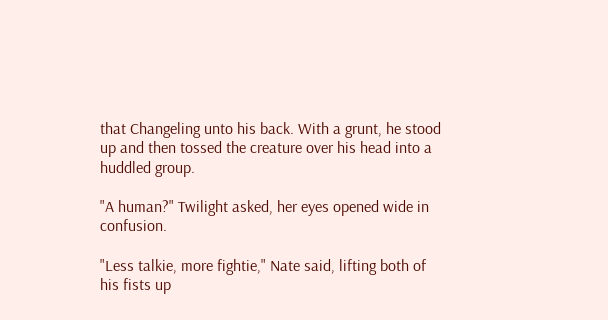that Changeling unto his back. With a grunt, he stood up and then tossed the creature over his head into a huddled group.

"A human?" Twilight asked, her eyes opened wide in confusion.

"Less talkie, more fightie," Nate said, lifting both of his fists up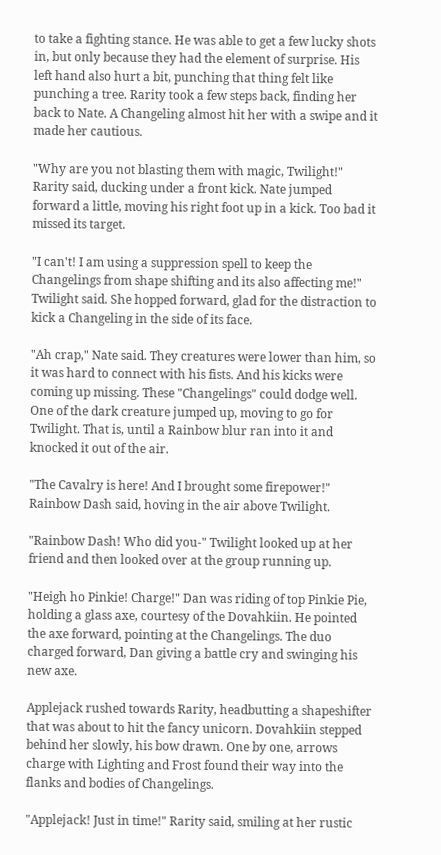to take a fighting stance. He was able to get a few lucky shots in, but only because they had the element of surprise. His left hand also hurt a bit, punching that thing felt like punching a tree. Rarity took a few steps back, finding her back to Nate. A Changeling almost hit her with a swipe and it made her cautious.

"Why are you not blasting them with magic, Twilight!" Rarity said, ducking under a front kick. Nate jumped forward a little, moving his right foot up in a kick. Too bad it missed its target.

"I can't! I am using a suppression spell to keep the Changelings from shape shifting and its also affecting me!" Twilight said. She hopped forward, glad for the distraction to kick a Changeling in the side of its face.

"Ah crap," Nate said. They creatures were lower than him, so it was hard to connect with his fists. And his kicks were coming up missing. These "Changelings" could dodge well. One of the dark creature jumped up, moving to go for Twilight. That is, until a Rainbow blur ran into it and knocked it out of the air.

"The Cavalry is here! And I brought some firepower!" Rainbow Dash said, hoving in the air above Twilight.

"Rainbow Dash! Who did you-" Twilight looked up at her friend and then looked over at the group running up.

"Heigh ho Pinkie! Charge!" Dan was riding of top Pinkie Pie, holding a glass axe, courtesy of the Dovahkiin. He pointed the axe forward, pointing at the Changelings. The duo charged forward, Dan giving a battle cry and swinging his new axe.

Applejack rushed towards Rarity, headbutting a shapeshifter that was about to hit the fancy unicorn. Dovahkiin stepped behind her slowly, his bow drawn. One by one, arrows charge with Lighting and Frost found their way into the flanks and bodies of Changelings.

"Applejack! Just in time!" Rarity said, smiling at her rustic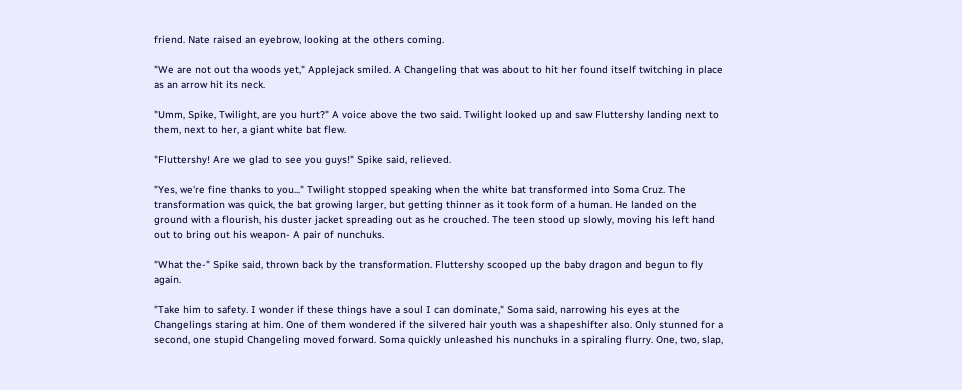friend. Nate raised an eyebrow, looking at the others coming.

"We are not out tha woods yet," Applejack smiled. A Changeling that was about to hit her found itself twitching in place as an arrow hit its neck.

"Umm, Spike, Twilight, are you hurt?" A voice above the two said. Twilight looked up and saw Fluttershy landing next to them, next to her, a giant white bat flew.

"Fluttershy! Are we glad to see you guys!" Spike said, relieved.

"Yes, we're fine thanks to you..." Twilight stopped speaking when the white bat transformed into Soma Cruz. The transformation was quick, the bat growing larger, but getting thinner as it took form of a human. He landed on the ground with a flourish, his duster jacket spreading out as he crouched. The teen stood up slowly, moving his left hand out to bring out his weapon- A pair of nunchuks.

"What the-" Spike said, thrown back by the transformation. Fluttershy scooped up the baby dragon and begun to fly again.

"Take him to safety. I wonder if these things have a soul I can dominate," Soma said, narrowing his eyes at the Changelings staring at him. One of them wondered if the silvered hair youth was a shapeshifter also. Only stunned for a second, one stupid Changeling moved forward. Soma quickly unleashed his nunchuks in a spiraling flurry. One, two, slap,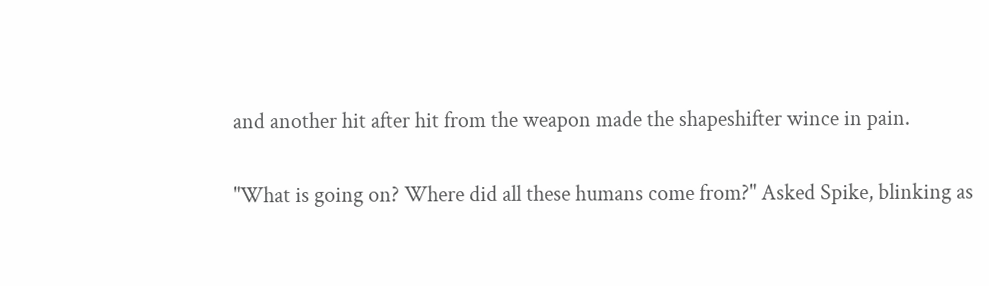and another hit after hit from the weapon made the shapeshifter wince in pain.

"What is going on? Where did all these humans come from?" Asked Spike, blinking as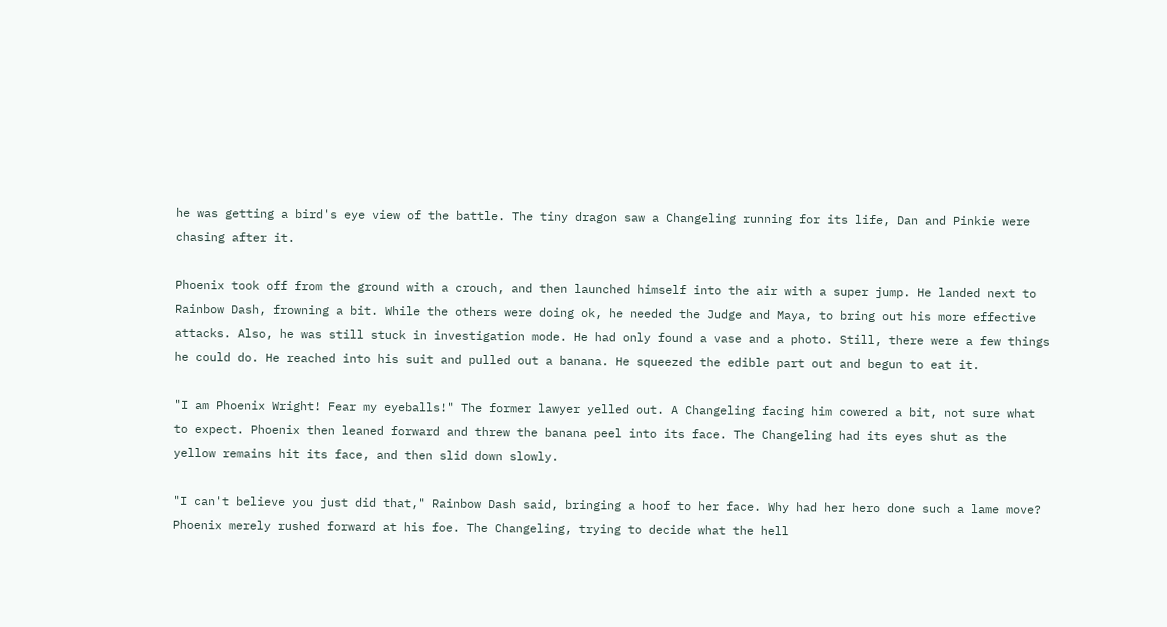he was getting a bird's eye view of the battle. The tiny dragon saw a Changeling running for its life, Dan and Pinkie were chasing after it.

Phoenix took off from the ground with a crouch, and then launched himself into the air with a super jump. He landed next to Rainbow Dash, frowning a bit. While the others were doing ok, he needed the Judge and Maya, to bring out his more effective attacks. Also, he was still stuck in investigation mode. He had only found a vase and a photo. Still, there were a few things he could do. He reached into his suit and pulled out a banana. He squeezed the edible part out and begun to eat it.

"I am Phoenix Wright! Fear my eyeballs!" The former lawyer yelled out. A Changeling facing him cowered a bit, not sure what to expect. Phoenix then leaned forward and threw the banana peel into its face. The Changeling had its eyes shut as the yellow remains hit its face, and then slid down slowly.

"I can't believe you just did that," Rainbow Dash said, bringing a hoof to her face. Why had her hero done such a lame move? Phoenix merely rushed forward at his foe. The Changeling, trying to decide what the hell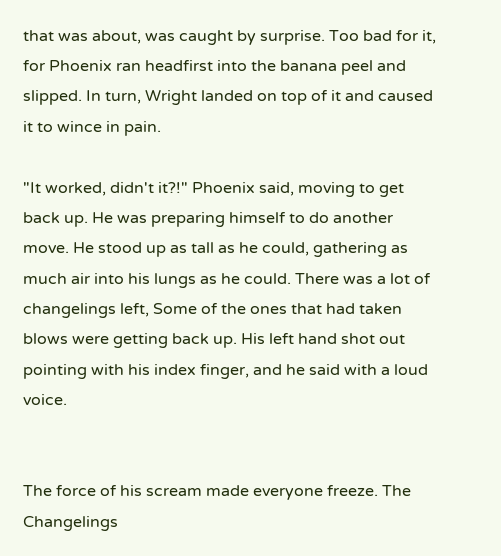that was about, was caught by surprise. Too bad for it, for Phoenix ran headfirst into the banana peel and slipped. In turn, Wright landed on top of it and caused it to wince in pain.

"It worked, didn't it?!" Phoenix said, moving to get back up. He was preparing himself to do another move. He stood up as tall as he could, gathering as much air into his lungs as he could. There was a lot of changelings left, Some of the ones that had taken blows were getting back up. His left hand shot out pointing with his index finger, and he said with a loud voice.


The force of his scream made everyone freeze. The Changelings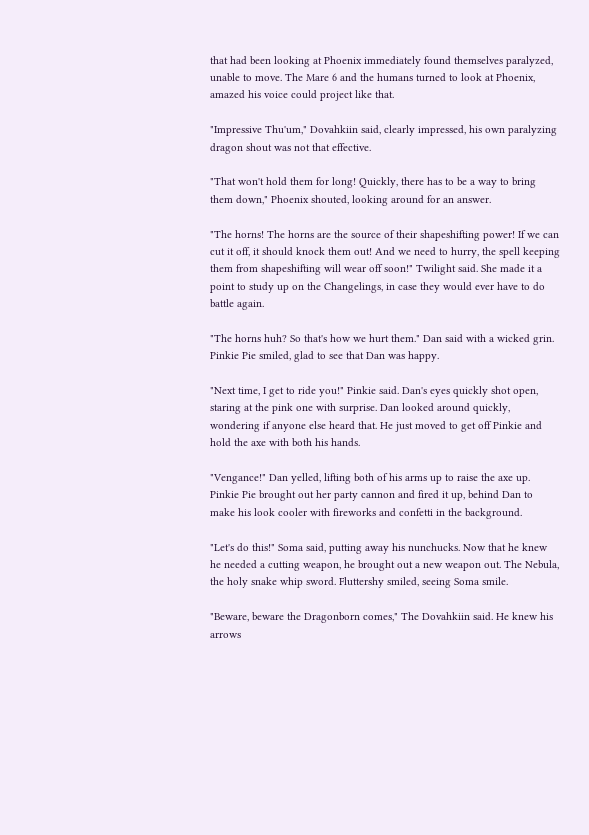that had been looking at Phoenix immediately found themselves paralyzed, unable to move. The Mare 6 and the humans turned to look at Phoenix, amazed his voice could project like that.

"Impressive Thu'um," Dovahkiin said, clearly impressed, his own paralyzing dragon shout was not that effective.

"That won't hold them for long! Quickly, there has to be a way to bring them down," Phoenix shouted, looking around for an answer.

"The horns! The horns are the source of their shapeshifting power! If we can cut it off, it should knock them out! And we need to hurry, the spell keeping them from shapeshifting will wear off soon!" Twilight said. She made it a point to study up on the Changelings, in case they would ever have to do battle again.

"The horns huh? So that's how we hurt them." Dan said with a wicked grin. Pinkie Pie smiled, glad to see that Dan was happy.

"Next time, I get to ride you!" Pinkie said. Dan's eyes quickly shot open, staring at the pink one with surprise. Dan looked around quickly, wondering if anyone else heard that. He just moved to get off Pinkie and hold the axe with both his hands.

"Vengance!" Dan yelled, lifting both of his arms up to raise the axe up. Pinkie Pie brought out her party cannon and fired it up, behind Dan to make his look cooler with fireworks and confetti in the background.

"Let's do this!" Soma said, putting away his nunchucks. Now that he knew he needed a cutting weapon, he brought out a new weapon out. The Nebula, the holy snake whip sword. Fluttershy smiled, seeing Soma smile.

"Beware, beware the Dragonborn comes," The Dovahkiin said. He knew his arrows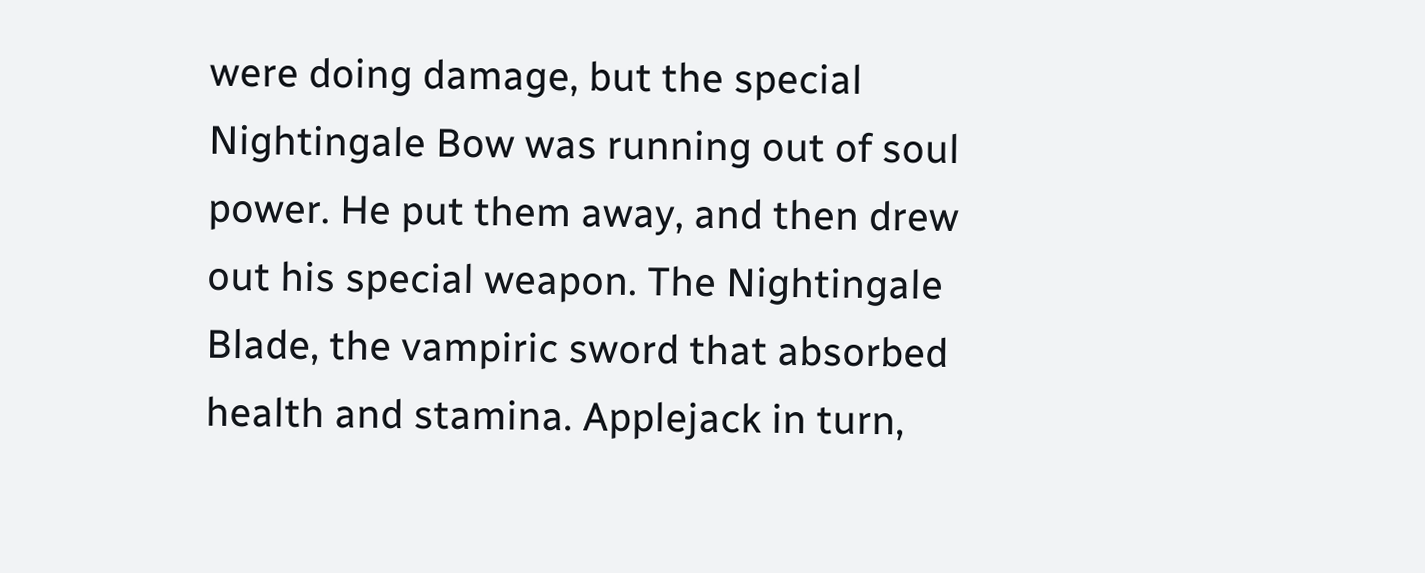were doing damage, but the special Nightingale Bow was running out of soul power. He put them away, and then drew out his special weapon. The Nightingale Blade, the vampiric sword that absorbed health and stamina. Applejack in turn,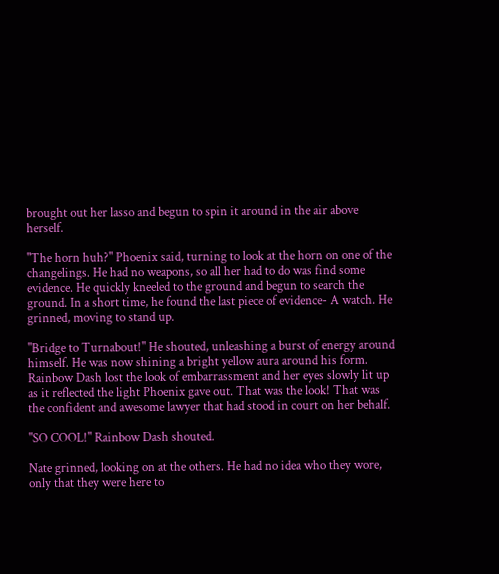brought out her lasso and begun to spin it around in the air above herself.

"The horn huh?" Phoenix said, turning to look at the horn on one of the changelings. He had no weapons, so all her had to do was find some evidence. He quickly kneeled to the ground and begun to search the ground. In a short time, he found the last piece of evidence- A watch. He grinned, moving to stand up.

"Bridge to Turnabout!" He shouted, unleashing a burst of energy around himself. He was now shining a bright yellow aura around his form. Rainbow Dash lost the look of embarrassment and her eyes slowly lit up as it reflected the light Phoenix gave out. That was the look! That was the confident and awesome lawyer that had stood in court on her behalf.

"SO COOL!" Rainbow Dash shouted.

Nate grinned, looking on at the others. He had no idea who they wore, only that they were here to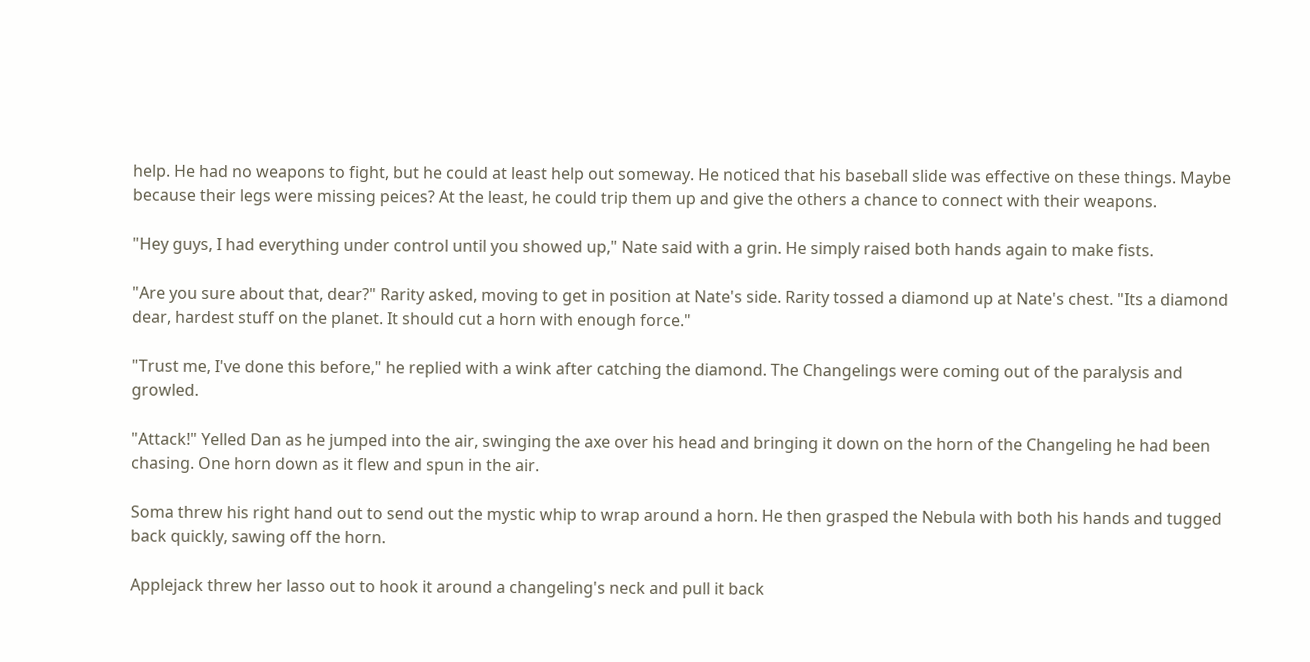help. He had no weapons to fight, but he could at least help out someway. He noticed that his baseball slide was effective on these things. Maybe because their legs were missing peices? At the least, he could trip them up and give the others a chance to connect with their weapons.

"Hey guys, I had everything under control until you showed up," Nate said with a grin. He simply raised both hands again to make fists.

"Are you sure about that, dear?" Rarity asked, moving to get in position at Nate's side. Rarity tossed a diamond up at Nate's chest. "Its a diamond dear, hardest stuff on the planet. It should cut a horn with enough force."

"Trust me, I've done this before," he replied with a wink after catching the diamond. The Changelings were coming out of the paralysis and growled.

"Attack!" Yelled Dan as he jumped into the air, swinging the axe over his head and bringing it down on the horn of the Changeling he had been chasing. One horn down as it flew and spun in the air.

Soma threw his right hand out to send out the mystic whip to wrap around a horn. He then grasped the Nebula with both his hands and tugged back quickly, sawing off the horn.

Applejack threw her lasso out to hook it around a changeling's neck and pull it back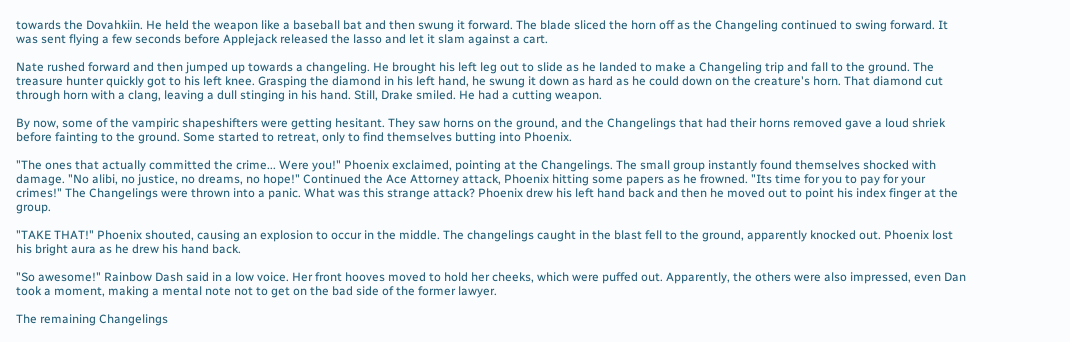towards the Dovahkiin. He held the weapon like a baseball bat and then swung it forward. The blade sliced the horn off as the Changeling continued to swing forward. It was sent flying a few seconds before Applejack released the lasso and let it slam against a cart.

Nate rushed forward and then jumped up towards a changeling. He brought his left leg out to slide as he landed to make a Changeling trip and fall to the ground. The treasure hunter quickly got to his left knee. Grasping the diamond in his left hand, he swung it down as hard as he could down on the creature's horn. That diamond cut through horn with a clang, leaving a dull stinging in his hand. Still, Drake smiled. He had a cutting weapon.

By now, some of the vampiric shapeshifters were getting hesitant. They saw horns on the ground, and the Changelings that had their horns removed gave a loud shriek before fainting to the ground. Some started to retreat, only to find themselves butting into Phoenix.

"The ones that actually committed the crime... Were you!" Phoenix exclaimed, pointing at the Changelings. The small group instantly found themselves shocked with damage. "No alibi, no justice, no dreams, no hope!" Continued the Ace Attorney attack, Phoenix hitting some papers as he frowned. "Its time for you to pay for your crimes!" The Changelings were thrown into a panic. What was this strange attack? Phoenix drew his left hand back and then he moved out to point his index finger at the group.

"TAKE THAT!" Phoenix shouted, causing an explosion to occur in the middle. The changelings caught in the blast fell to the ground, apparently knocked out. Phoenix lost his bright aura as he drew his hand back.

"So awesome!" Rainbow Dash said in a low voice. Her front hooves moved to hold her cheeks, which were puffed out. Apparently, the others were also impressed, even Dan took a moment, making a mental note not to get on the bad side of the former lawyer.

The remaining Changelings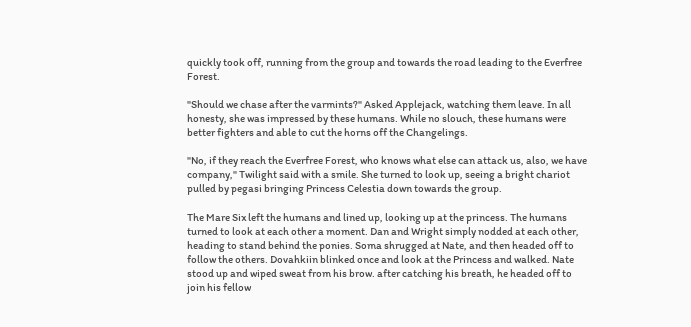quickly took off, running from the group and towards the road leading to the Everfree Forest.

"Should we chase after the varmints?" Asked Applejack, watching them leave. In all honesty, she was impressed by these humans. While no slouch, these humans were better fighters and able to cut the horns off the Changelings.

"No, if they reach the Everfree Forest, who knows what else can attack us, also, we have company," Twilight said with a smile. She turned to look up, seeing a bright chariot pulled by pegasi bringing Princess Celestia down towards the group.

The Mare Six left the humans and lined up, looking up at the princess. The humans turned to look at each other a moment. Dan and Wright simply nodded at each other, heading to stand behind the ponies. Soma shrugged at Nate, and then headed off to follow the others. Dovahkiin blinked once and look at the Princess and walked. Nate stood up and wiped sweat from his brow. after catching his breath, he headed off to join his fellow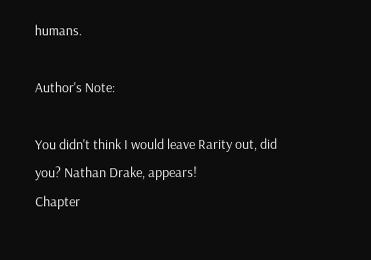humans.

Author's Note:

You didn't think I would leave Rarity out, did you? Nathan Drake, appears!
Chapter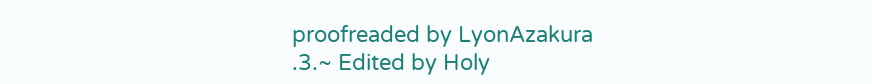proofreaded by LyonAzakura
.3.~ Edited by Holy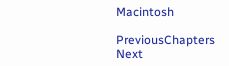Macintosh

PreviousChapters Next